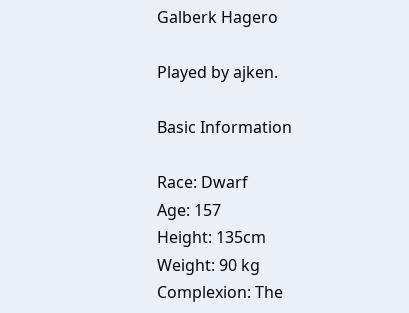Galberk Hagero

Played by ajken.

Basic Information

Race: Dwarf
Age: 157
Height: 135cm
Weight: 90 kg
Complexion: The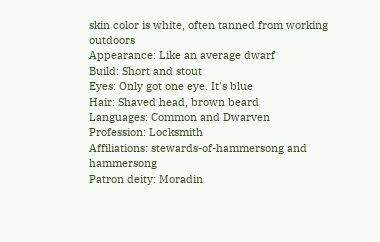skin color is white, often tanned from working outdoors
Appearance: Like an average dwarf
Build: Short and stout
Eyes: Only got one eye. It's blue
Hair: Shaved head, brown beard
Languages: Common and Dwarven
Profession: Locksmith
Affiliations: stewards-of-hammersong and hammersong
Patron deity: Moradin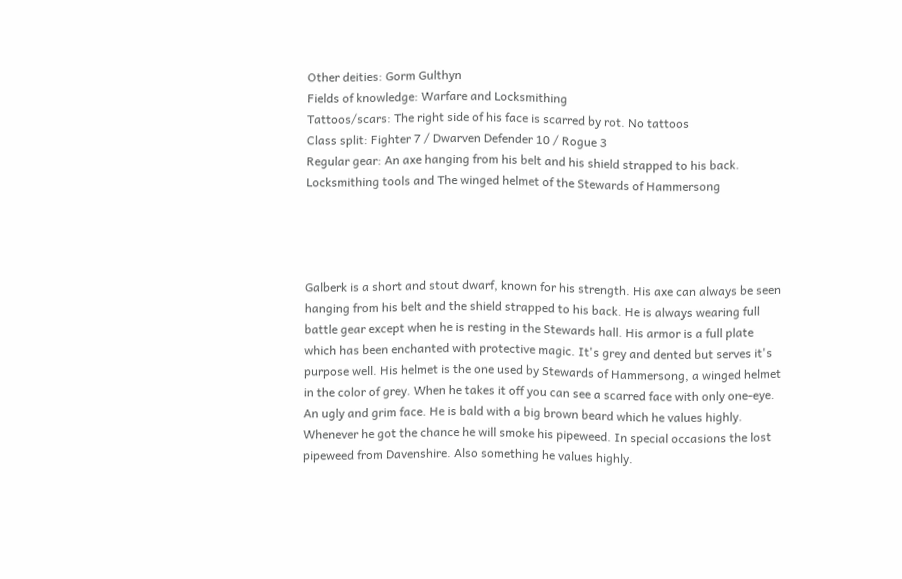Other deities: Gorm Gulthyn
Fields of knowledge: Warfare and Locksmithing
Tattoos/scars: The right side of his face is scarred by rot. No tattoos
Class split: Fighter 7 / Dwarven Defender 10 / Rogue 3
Regular gear: An axe hanging from his belt and his shield strapped to his back. Locksmithing tools and The winged helmet of the Stewards of Hammersong




Galberk is a short and stout dwarf, known for his strength. His axe can always be seen hanging from his belt and the shield strapped to his back. He is always wearing full battle gear except when he is resting in the Stewards hall. His armor is a full plate which has been enchanted with protective magic. It's grey and dented but serves it's purpose well. His helmet is the one used by Stewards of Hammersong, a winged helmet in the color of grey. When he takes it off you can see a scarred face with only one-eye. An ugly and grim face. He is bald with a big brown beard which he values highly. Whenever he got the chance he will smoke his pipeweed. In special occasions the lost pipeweed from Davenshire. Also something he values highly.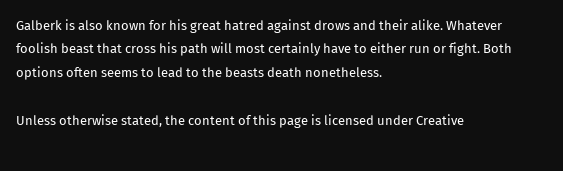Galberk is also known for his great hatred against drows and their alike. Whatever foolish beast that cross his path will most certainly have to either run or fight. Both options often seems to lead to the beasts death nonetheless.

Unless otherwise stated, the content of this page is licensed under Creative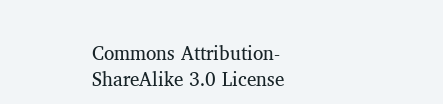Commons Attribution-ShareAlike 3.0 License